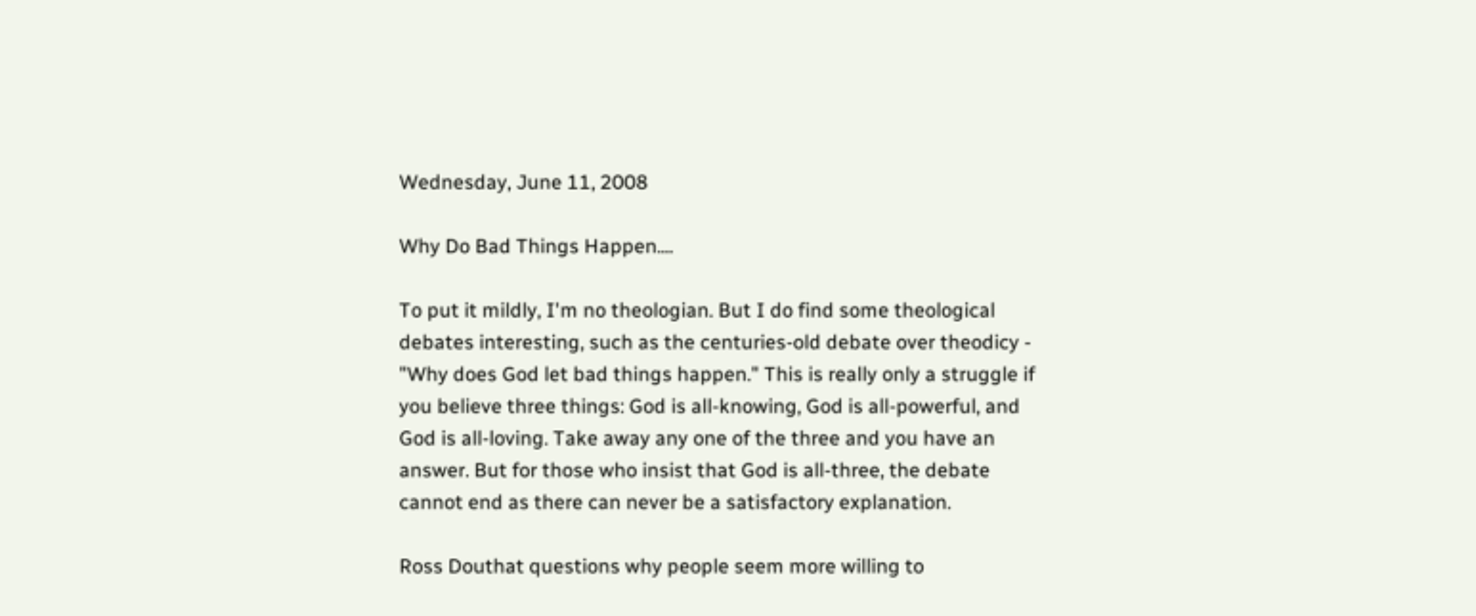Wednesday, June 11, 2008

Why Do Bad Things Happen....

To put it mildly, I'm no theologian. But I do find some theological debates interesting, such as the centuries-old debate over theodicy - "Why does God let bad things happen." This is really only a struggle if you believe three things: God is all-knowing, God is all-powerful, and God is all-loving. Take away any one of the three and you have an answer. But for those who insist that God is all-three, the debate cannot end as there can never be a satisfactory explanation.

Ross Douthat questions why people seem more willing to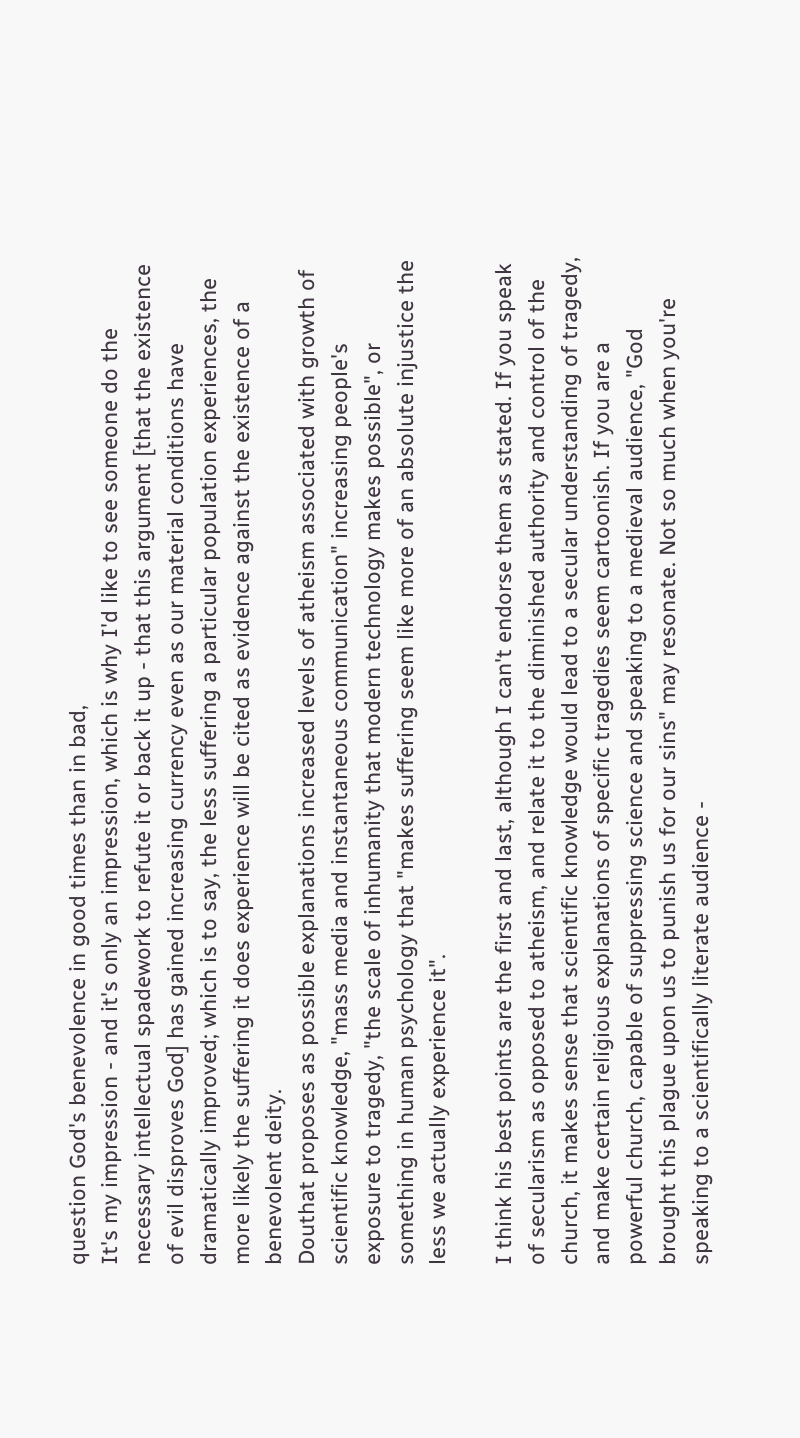question God's benevolence in good times than in bad,
It's my impression - and it's only an impression, which is why I'd like to see someone do the necessary intellectual spadework to refute it or back it up - that this argument [that the existence of evil disproves God] has gained increasing currency even as our material conditions have dramatically improved; which is to say, the less suffering a particular population experiences, the more likely the suffering it does experience will be cited as evidence against the existence of a benevolent deity.
Douthat proposes as possible explanations increased levels of atheism associated with growth of scientific knowledge, "mass media and instantaneous communication" increasing people's exposure to tragedy, "the scale of inhumanity that modern technology makes possible", or something in human psychology that "makes suffering seem like more of an absolute injustice the less we actually experience it".

I think his best points are the first and last, although I can't endorse them as stated. If you speak of secularism as opposed to atheism, and relate it to the diminished authority and control of the church, it makes sense that scientific knowledge would lead to a secular understanding of tragedy, and make certain religious explanations of specific tragedies seem cartoonish. If you are a powerful church, capable of suppressing science and speaking to a medieval audience, "God brought this plague upon us to punish us for our sins" may resonate. Not so much when you're speaking to a scientifically literate audience -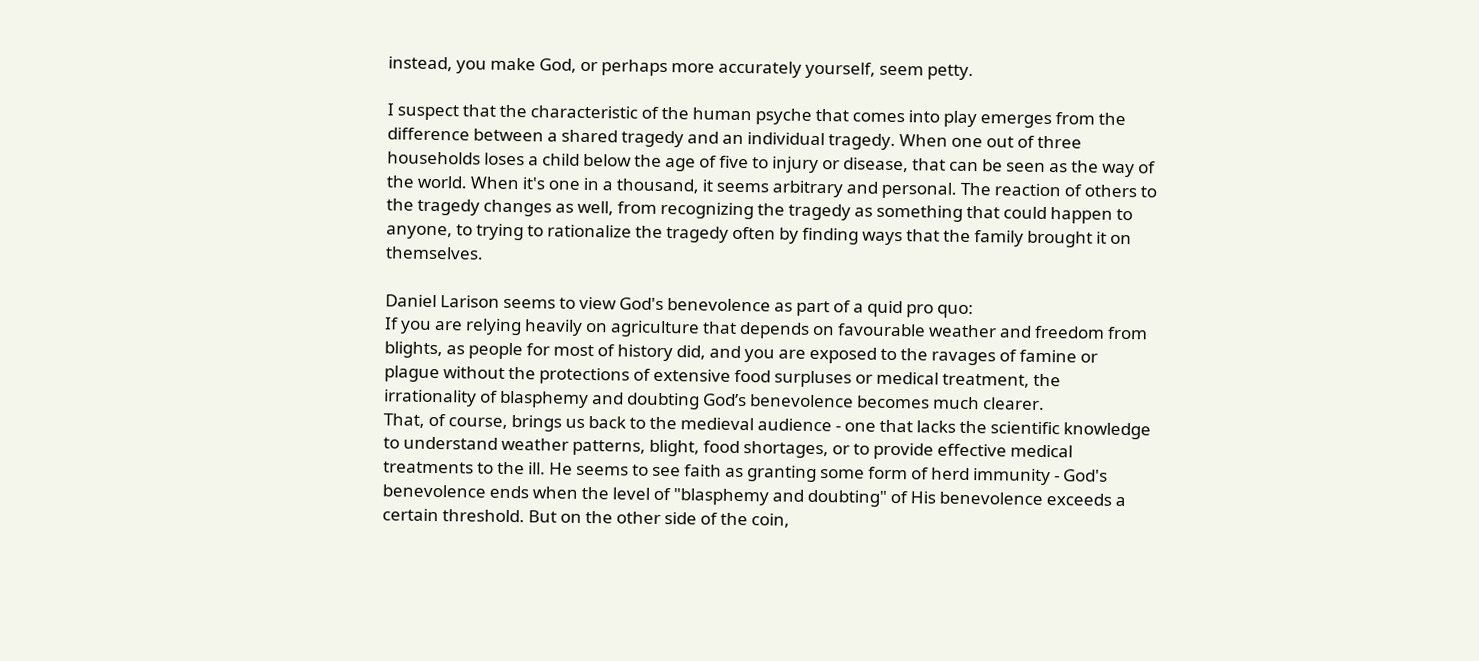instead, you make God, or perhaps more accurately yourself, seem petty.

I suspect that the characteristic of the human psyche that comes into play emerges from the difference between a shared tragedy and an individual tragedy. When one out of three households loses a child below the age of five to injury or disease, that can be seen as the way of the world. When it's one in a thousand, it seems arbitrary and personal. The reaction of others to the tragedy changes as well, from recognizing the tragedy as something that could happen to anyone, to trying to rationalize the tragedy often by finding ways that the family brought it on themselves.

Daniel Larison seems to view God's benevolence as part of a quid pro quo:
If you are relying heavily on agriculture that depends on favourable weather and freedom from blights, as people for most of history did, and you are exposed to the ravages of famine or plague without the protections of extensive food surpluses or medical treatment, the irrationality of blasphemy and doubting God’s benevolence becomes much clearer.
That, of course, brings us back to the medieval audience - one that lacks the scientific knowledge to understand weather patterns, blight, food shortages, or to provide effective medical treatments to the ill. He seems to see faith as granting some form of herd immunity - God's benevolence ends when the level of "blasphemy and doubting" of His benevolence exceeds a certain threshold. But on the other side of the coin,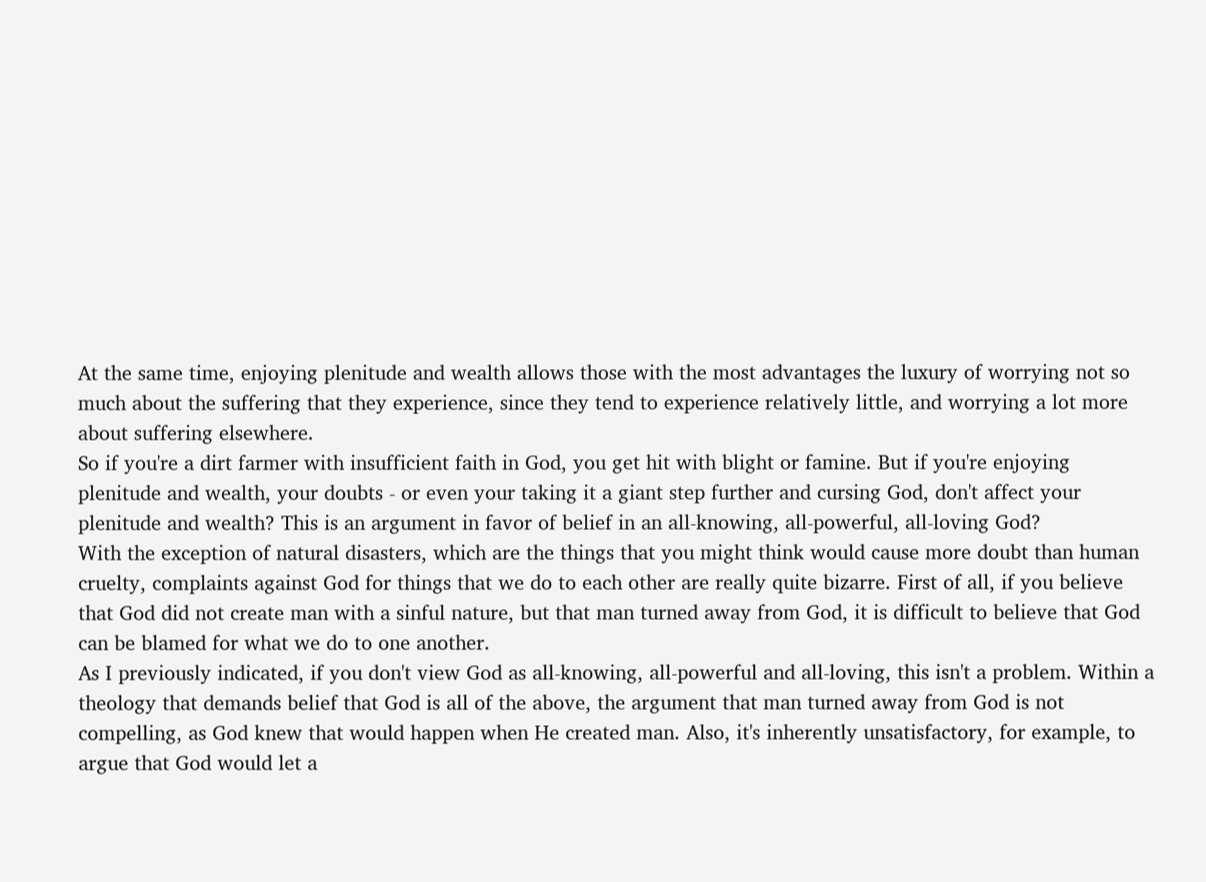At the same time, enjoying plenitude and wealth allows those with the most advantages the luxury of worrying not so much about the suffering that they experience, since they tend to experience relatively little, and worrying a lot more about suffering elsewhere.
So if you're a dirt farmer with insufficient faith in God, you get hit with blight or famine. But if you're enjoying plenitude and wealth, your doubts - or even your taking it a giant step further and cursing God, don't affect your plenitude and wealth? This is an argument in favor of belief in an all-knowing, all-powerful, all-loving God?
With the exception of natural disasters, which are the things that you might think would cause more doubt than human cruelty, complaints against God for things that we do to each other are really quite bizarre. First of all, if you believe that God did not create man with a sinful nature, but that man turned away from God, it is difficult to believe that God can be blamed for what we do to one another.
As I previously indicated, if you don't view God as all-knowing, all-powerful and all-loving, this isn't a problem. Within a theology that demands belief that God is all of the above, the argument that man turned away from God is not compelling, as God knew that would happen when He created man. Also, it's inherently unsatisfactory, for example, to argue that God would let a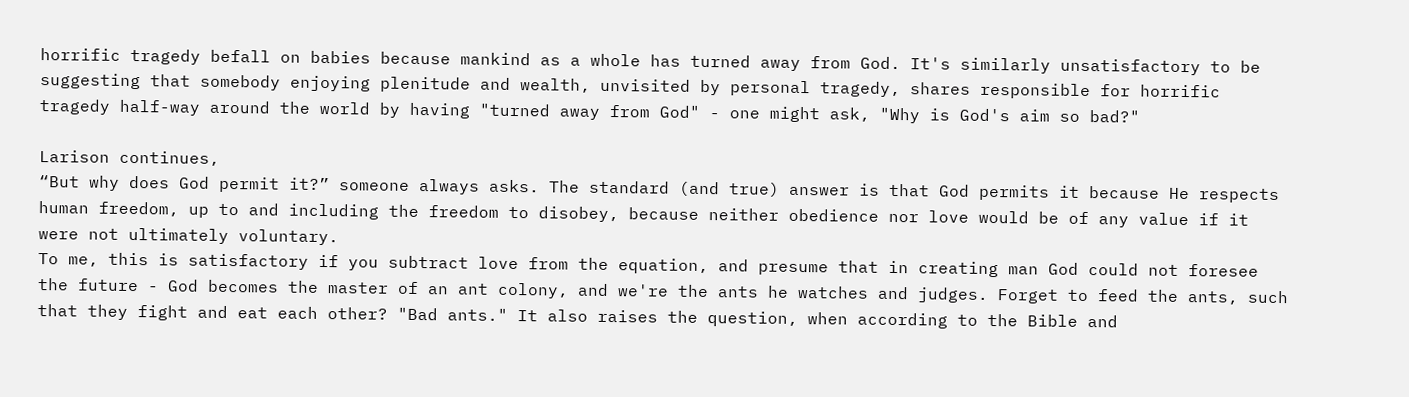horrific tragedy befall on babies because mankind as a whole has turned away from God. It's similarly unsatisfactory to be suggesting that somebody enjoying plenitude and wealth, unvisited by personal tragedy, shares responsible for horrific tragedy half-way around the world by having "turned away from God" - one might ask, "Why is God's aim so bad?"

Larison continues,
“But why does God permit it?” someone always asks. The standard (and true) answer is that God permits it because He respects human freedom, up to and including the freedom to disobey, because neither obedience nor love would be of any value if it were not ultimately voluntary.
To me, this is satisfactory if you subtract love from the equation, and presume that in creating man God could not foresee the future - God becomes the master of an ant colony, and we're the ants he watches and judges. Forget to feed the ants, such that they fight and eat each other? "Bad ants." It also raises the question, when according to the Bible and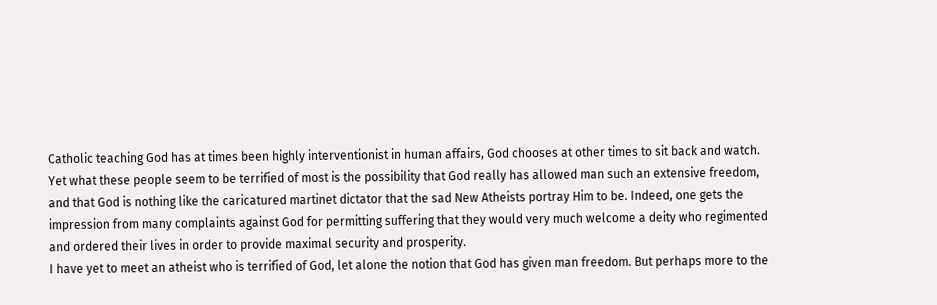Catholic teaching God has at times been highly interventionist in human affairs, God chooses at other times to sit back and watch.
Yet what these people seem to be terrified of most is the possibility that God really has allowed man such an extensive freedom, and that God is nothing like the caricatured martinet dictator that the sad New Atheists portray Him to be. Indeed, one gets the impression from many complaints against God for permitting suffering that they would very much welcome a deity who regimented and ordered their lives in order to provide maximal security and prosperity.
I have yet to meet an atheist who is terrified of God, let alone the notion that God has given man freedom. But perhaps more to the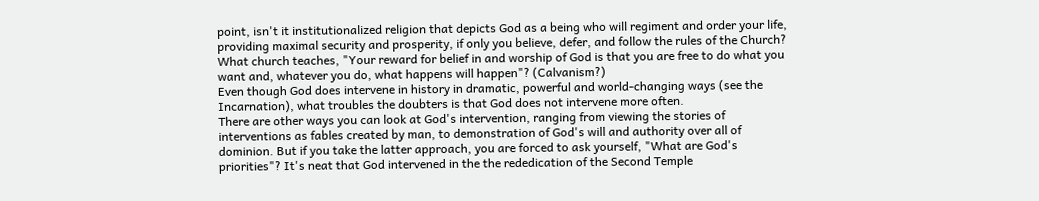point, isn't it institutionalized religion that depicts God as a being who will regiment and order your life, providing maximal security and prosperity, if only you believe, defer, and follow the rules of the Church? What church teaches, "Your reward for belief in and worship of God is that you are free to do what you want and, whatever you do, what happens will happen"? (Calvanism?)
Even though God does intervene in history in dramatic, powerful and world-changing ways (see the Incarnation), what troubles the doubters is that God does not intervene more often.
There are other ways you can look at God's intervention, ranging from viewing the stories of interventions as fables created by man, to demonstration of God's will and authority over all of dominion. But if you take the latter approach, you are forced to ask yourself, "What are God's priorities"? It's neat that God intervened in the the rededication of the Second Temple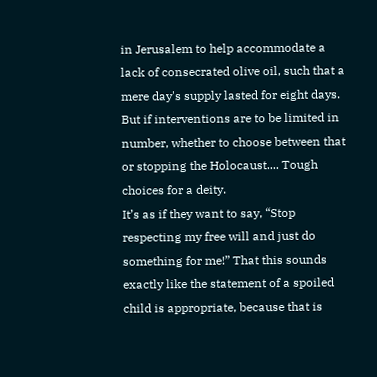in Jerusalem to help accommodate a lack of consecrated olive oil, such that a mere day's supply lasted for eight days. But if interventions are to be limited in number, whether to choose between that or stopping the Holocaust.... Tough choices for a deity.
It’s as if they want to say, “Stop respecting my free will and just do something for me!” That this sounds exactly like the statement of a spoiled child is appropriate, because that is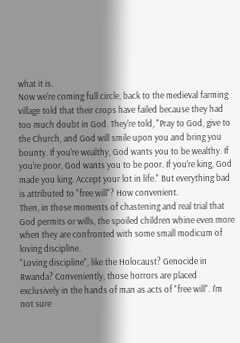what it is.
Now we're coming full circle, back to the medieval farming village told that their crops have failed because they had too much doubt in God. They're told, "Pray to God, give to the Church, and God will smile upon you and bring you bounty. If you're wealthy, God wants you to be wealthy. If you're poor, God wants you to be poor. If you're king, God made you king. Accept your lot in life." But everything bad is attributed to "free will"? How convenient.
Then, in those moments of chastening and real trial that God permits or wills, the spoiled children whine even more when they are confronted with some small modicum of loving discipline.
"Loving discipline", like the Holocaust? Genocide in Rwanda? Conveniently, those horrors are placed exclusively in the hands of man as acts of "free will". I'm not sure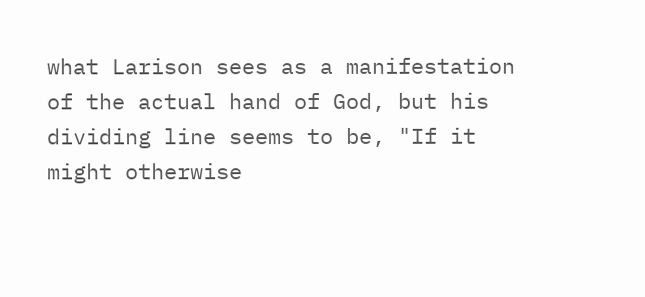what Larison sees as a manifestation of the actual hand of God, but his dividing line seems to be, "If it might otherwise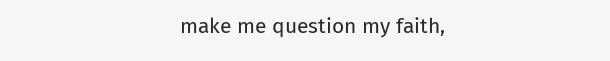make me question my faith,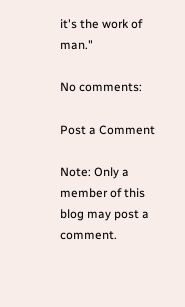it's the work of man."

No comments:

Post a Comment

Note: Only a member of this blog may post a comment.